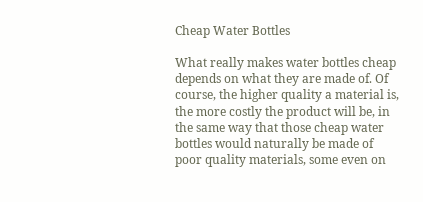Cheap Water Bottles

What really makes water bottles cheap depends on what they are made of. Of course, the higher quality a material is, the more costly the product will be, in the same way that those cheap water bottles would naturally be made of poor quality materials, some even on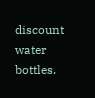discount water bottles.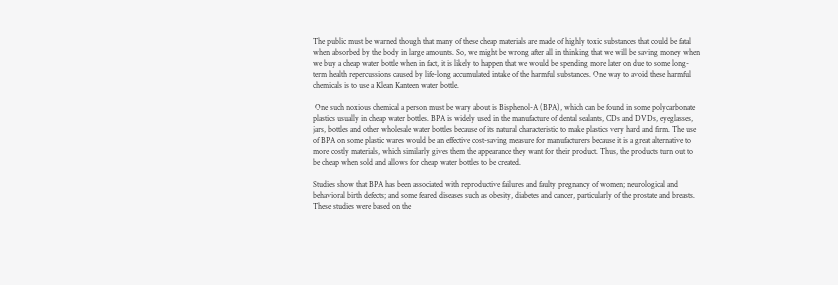The public must be warned though that many of these cheap materials are made of highly toxic substances that could be fatal when absorbed by the body in large amounts. So, we might be wrong after all in thinking that we will be saving money when we buy a cheap water bottle when in fact, it is likely to happen that we would be spending more later on due to some long-term health repercussions caused by life-long accumulated intake of the harmful substances. One way to avoid these harmful chemicals is to use a Klean Kanteen water bottle.

 One such noxious chemical a person must be wary about is Bisphenol-A (BPA), which can be found in some polycarbonate plastics usually in cheap water bottles. BPA is widely used in the manufacture of dental sealants, CDs and DVDs, eyeglasses, jars, bottles and other wholesale water bottles because of its natural characteristic to make plastics very hard and firm. The use of BPA on some plastic wares would be an effective cost-saving measure for manufacturers because it is a great alternative to more costly materials, which similarly gives them the appearance they want for their product. Thus, the products turn out to be cheap when sold and allows for cheap water bottles to be created.

Studies show that BPA has been associated with reproductive failures and faulty pregnancy of women; neurological and behavioral birth defects; and some feared diseases such as obesity, diabetes and cancer, particularly of the prostate and breasts. These studies were based on the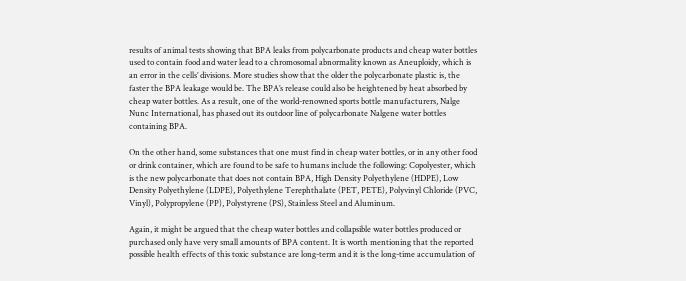results of animal tests showing that BPA leaks from polycarbonate products and cheap water bottles used to contain food and water lead to a chromosomal abnormality known as Aneuploidy, which is an error in the cells’ divisions. More studies show that the older the polycarbonate plastic is, the faster the BPA leakage would be. The BPA’s release could also be heightened by heat absorbed by cheap water bottles. As a result, one of the world-renowned sports bottle manufacturers, Nalge Nunc International, has phased out its outdoor line of polycarbonate Nalgene water bottles containing BPA.

On the other hand, some substances that one must find in cheap water bottles, or in any other food or drink container, which are found to be safe to humans include the following: Copolyester, which is the new polycarbonate that does not contain BPA, High Density Polyethylene (HDPE), Low Density Polyethylene (LDPE), Polyethylene Terephthalate (PET, PETE), Polyvinyl Chloride (PVC, Vinyl), Polypropylene (PP), Polystyrene (PS), Stainless Steel and Aluminum.

Again, it might be argued that the cheap water bottles and collapsible water bottles produced or purchased only have very small amounts of BPA content. It is worth mentioning that the reported possible health effects of this toxic substance are long-term and it is the long-time accumulation of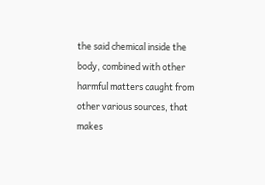the said chemical inside the body, combined with other harmful matters caught from other various sources, that makes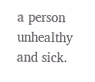a person unhealthy and sick.